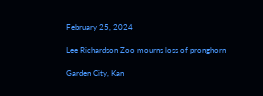February 25, 2024

Lee Richardson Zoo mourns loss of pronghorn

Garden City, Kan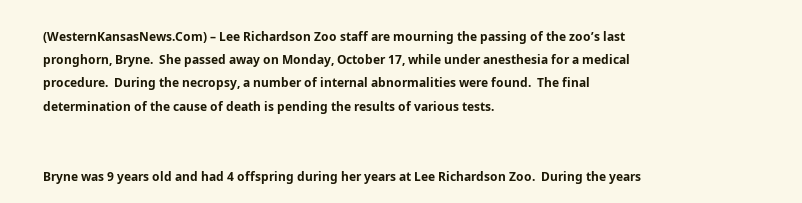(WesternKansasNews.Com) – Lee Richardson Zoo staff are mourning the passing of the zoo’s last pronghorn, Bryne.  She passed away on Monday, October 17, while under anesthesia for a medical procedure.  During the necropsy, a number of internal abnormalities were found.  The final determination of the cause of death is pending the results of various tests.


Bryne was 9 years old and had 4 offspring during her years at Lee Richardson Zoo.  During the years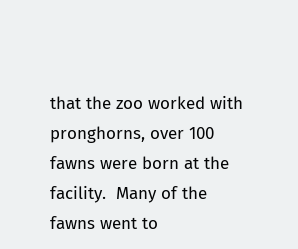that the zoo worked with pronghorns, over 100 fawns were born at the facility.  Many of the fawns went to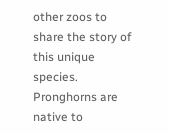other zoos to share the story of this unique species.  Pronghorns are native to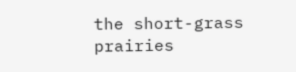the short-grass prairies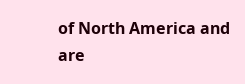of North America and are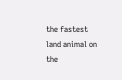the fastest land animal on the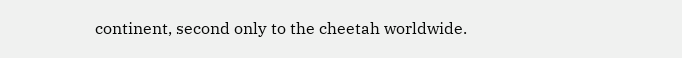continent, second only to the cheetah worldwide.